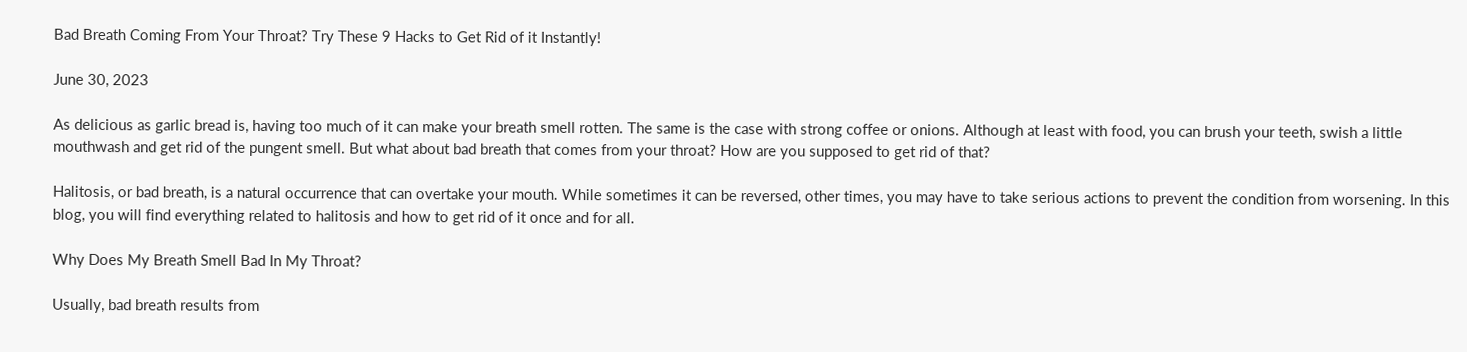Bad Breath Coming From Your Throat? Try These 9 Hacks to Get Rid of it Instantly!

June 30, 2023

As delicious as garlic bread is, having too much of it can make your breath smell rotten. The same is the case with strong coffee or onions. Although at least with food, you can brush your teeth, swish a little mouthwash and get rid of the pungent smell. But what about bad breath that comes from your throat? How are you supposed to get rid of that?

Halitosis, or bad breath, is a natural occurrence that can overtake your mouth. While sometimes it can be reversed, other times, you may have to take serious actions to prevent the condition from worsening. In this blog, you will find everything related to halitosis and how to get rid of it once and for all.

Why Does My Breath Smell Bad In My Throat?

Usually, bad breath results from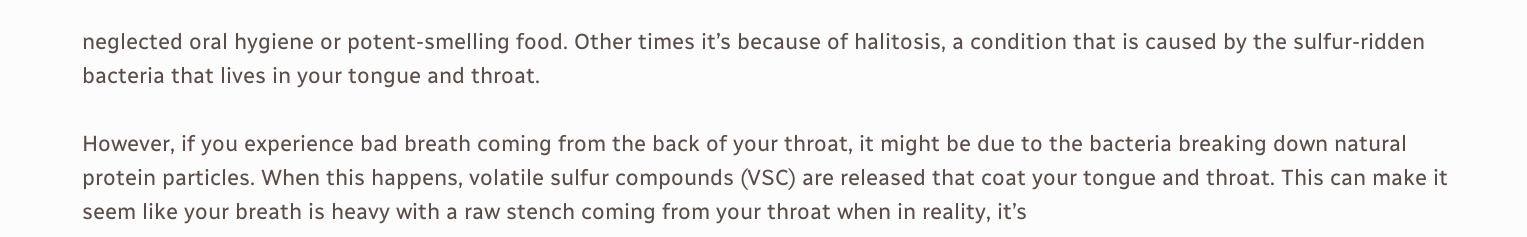neglected oral hygiene or potent-smelling food. Other times it’s because of halitosis, a condition that is caused by the sulfur-ridden bacteria that lives in your tongue and throat.

However, if you experience bad breath coming from the back of your throat, it might be due to the bacteria breaking down natural protein particles. When this happens, volatile sulfur compounds (VSC) are released that coat your tongue and throat. This can make it seem like your breath is heavy with a raw stench coming from your throat when in reality, it’s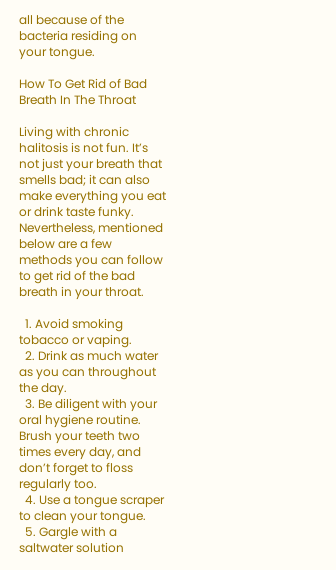all because of the bacteria residing on your tongue.

How To Get Rid of Bad Breath In The Throat

Living with chronic halitosis is not fun. It’s not just your breath that smells bad; it can also make everything you eat or drink taste funky. Nevertheless, mentioned below are a few methods you can follow to get rid of the bad breath in your throat.

  1. Avoid smoking tobacco or vaping.
  2. Drink as much water as you can throughout the day.
  3. Be diligent with your oral hygiene routine. Brush your teeth two times every day, and don’t forget to floss regularly too.
  4. Use a tongue scraper to clean your tongue.
  5. Gargle with a saltwater solution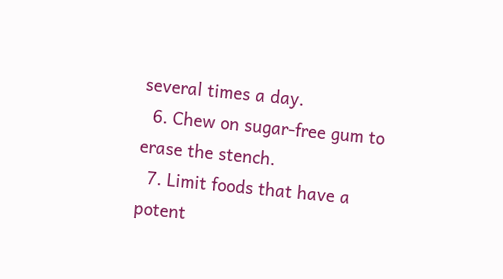several times a day.
  6. Chew on sugar-free gum to erase the stench.
  7. Limit foods that have a potent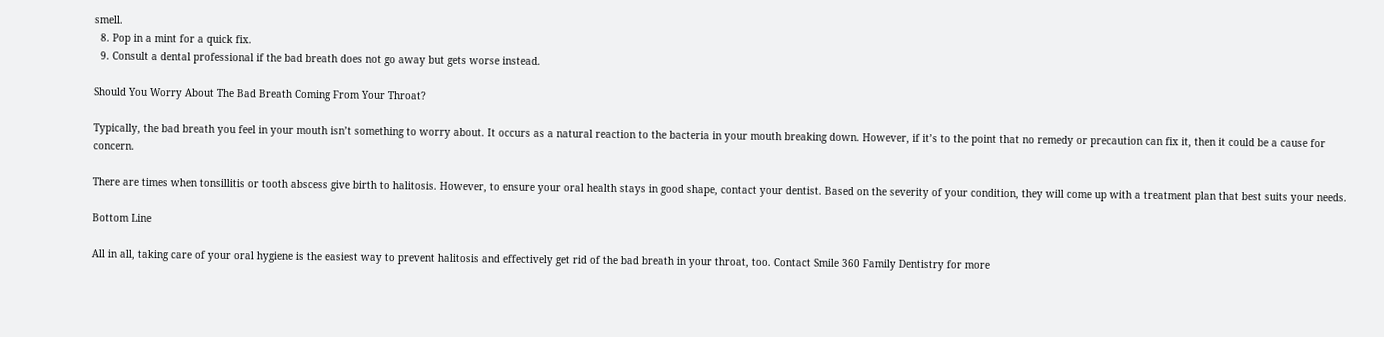smell.
  8. Pop in a mint for a quick fix.
  9. Consult a dental professional if the bad breath does not go away but gets worse instead.

Should You Worry About The Bad Breath Coming From Your Throat?

Typically, the bad breath you feel in your mouth isn’t something to worry about. It occurs as a natural reaction to the bacteria in your mouth breaking down. However, if it’s to the point that no remedy or precaution can fix it, then it could be a cause for concern.

There are times when tonsillitis or tooth abscess give birth to halitosis. However, to ensure your oral health stays in good shape, contact your dentist. Based on the severity of your condition, they will come up with a treatment plan that best suits your needs.

Bottom Line

All in all, taking care of your oral hygiene is the easiest way to prevent halitosis and effectively get rid of the bad breath in your throat, too. Contact Smile 360 Family Dentistry for more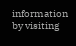information by visiting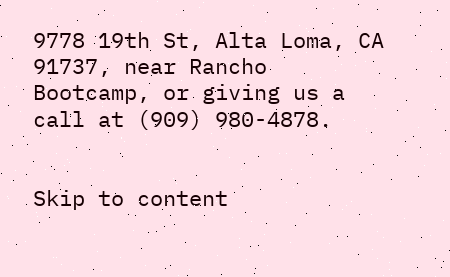9778 19th St, Alta Loma, CA 91737, near Rancho Bootcamp, or giving us a call at (909) 980-4878.


Skip to content